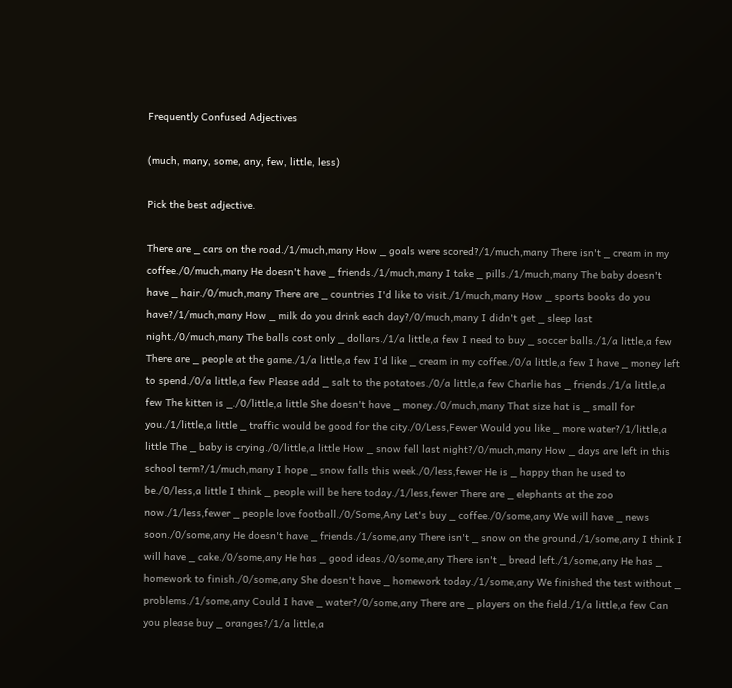Frequently Confused Adjectives

(much, many, some, any, few, little, less)

Pick the best adjective.

There are _ cars on the road./1/much,many How _ goals were scored?/1/much,many There isn't _ cream in my coffee./0/much,many He doesn't have _ friends./1/much,many I take _ pills./1/much,many The baby doesn't have _ hair./0/much,many There are _ countries I'd like to visit./1/much,many How _ sports books do you have?/1/much,many How _ milk do you drink each day?/0/much,many I didn't get _ sleep last night./0/much,many The balls cost only _ dollars./1/a little,a few I need to buy _ soccer balls./1/a little,a few There are _ people at the game./1/a little,a few I'd like _ cream in my coffee./0/a little,a few I have _ money left to spend./0/a little,a few Please add _ salt to the potatoes./0/a little,a few Charlie has _ friends./1/a little,a few The kitten is _./0/little,a little She doesn't have _ money./0/much,many That size hat is _ small for you./1/little,a little _ traffic would be good for the city./0/Less,Fewer Would you like _ more water?/1/little,a little The _ baby is crying./0/little,a little How _ snow fell last night?/0/much,many How _ days are left in this school term?/1/much,many I hope _ snow falls this week./0/less,fewer He is _ happy than he used to be./0/less,a little I think _ people will be here today./1/less,fewer There are _ elephants at the zoo now./1/less,fewer _ people love football./0/Some,Any Let's buy _ coffee./0/some,any We will have _ news soon./0/some,any He doesn't have _ friends./1/some,any There isn't _ snow on the ground./1/some,any I think I will have _ cake./0/some,any He has _ good ideas./0/some,any There isn't _ bread left./1/some,any He has _ homework to finish./0/some,any She doesn't have _ homework today./1/some,any We finished the test without _ problems./1/some,any Could I have _ water?/0/some,any There are _ players on the field./1/a little,a few Can you please buy _ oranges?/1/a little,a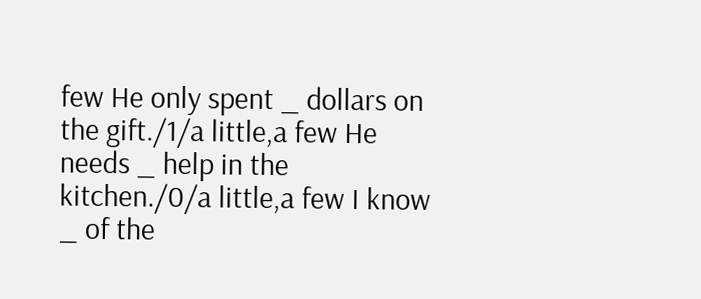few He only spent _ dollars on the gift./1/a little,a few He needs _ help in the kitchen./0/a little,a few I know _ of the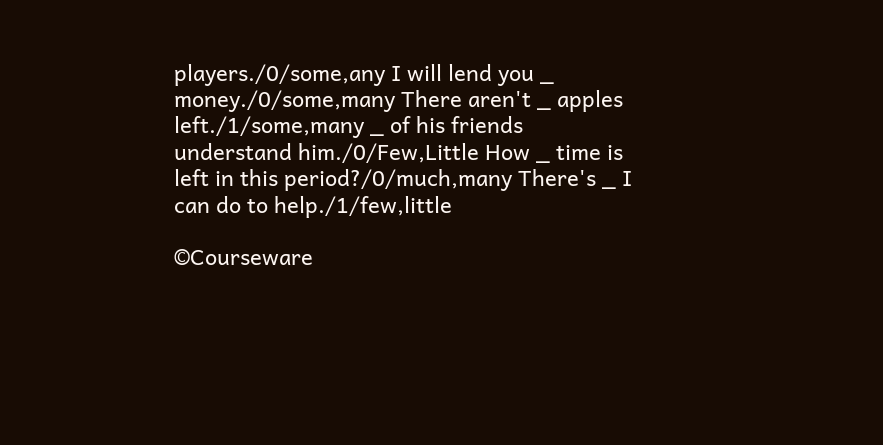players./0/some,any I will lend you _ money./0/some,many There aren't _ apples left./1/some,many _ of his friends understand him./0/Few,Little How _ time is left in this period?/0/much,many There's _ I can do to help./1/few,little

©Courseware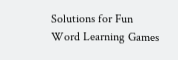Solutions for Fun Word Learning Games